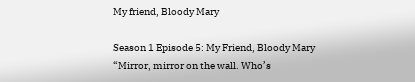My friend, Bloody Mary

Season 1 Episode 5: My Friend, Bloody Mary
“Mirror, mirror on the wall. Who’s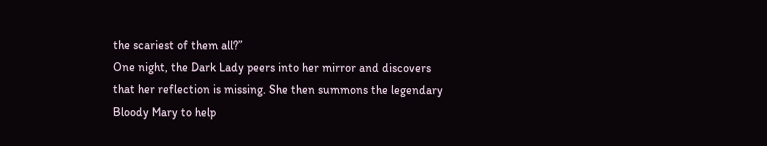the scariest of them all?”
One night, the Dark Lady peers into her mirror and discovers that her reflection is missing. She then summons the legendary Bloody Mary to help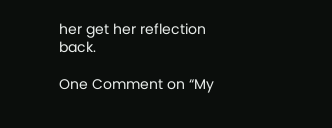her get her reflection back.

One Comment on “My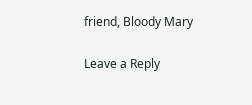friend, Bloody Mary

Leave a Reply